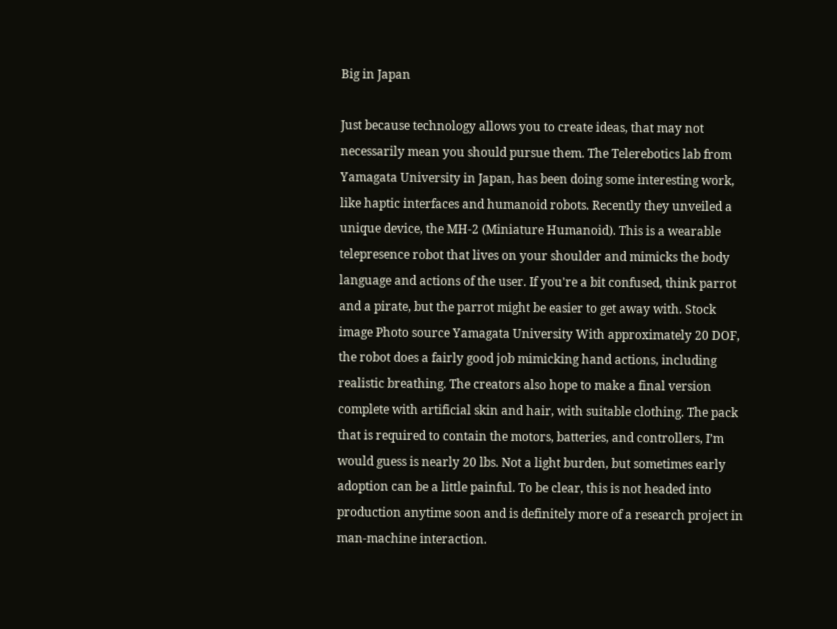Big in Japan

Just because technology allows you to create ideas, that may not necessarily mean you should pursue them. The Telerebotics lab from Yamagata University in Japan, has been doing some interesting work, like haptic interfaces and humanoid robots. Recently they unveiled a unique device, the MH-2 (Miniature Humanoid). This is a wearable telepresence robot that lives on your shoulder and mimicks the body language and actions of the user. If you're a bit confused, think parrot and a pirate, but the parrot might be easier to get away with. Stock image Photo source Yamagata University With approximately 20 DOF, the robot does a fairly good job mimicking hand actions, including realistic breathing. The creators also hope to make a final version complete with artificial skin and hair, with suitable clothing. The pack that is required to contain the motors, batteries, and controllers, I’m would guess is nearly 20 lbs. Not a light burden, but sometimes early adoption can be a little painful. To be clear, this is not headed into production anytime soon and is definitely more of a research project in man-machine interaction.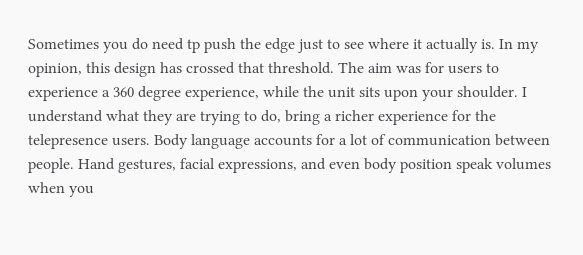Sometimes you do need tp push the edge just to see where it actually is. In my opinion, this design has crossed that threshold. The aim was for users to experience a 360 degree experience, while the unit sits upon your shoulder. I understand what they are trying to do, bring a richer experience for the telepresence users. Body language accounts for a lot of communication between people. Hand gestures, facial expressions, and even body position speak volumes when you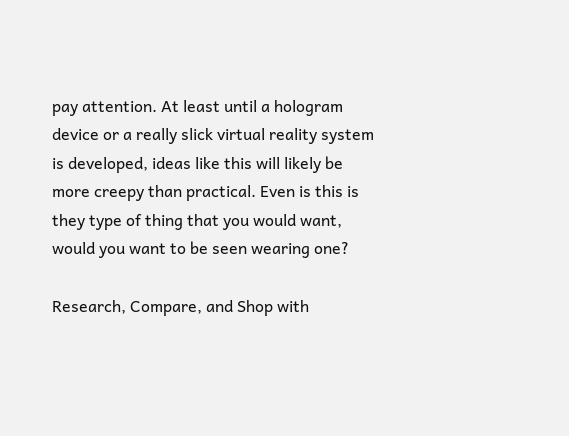pay attention. At least until a hologram device or a really slick virtual reality system is developed, ideas like this will likely be more creepy than practical. Even is this is they type of thing that you would want, would you want to be seen wearing one?

Research, Compare, and Shop with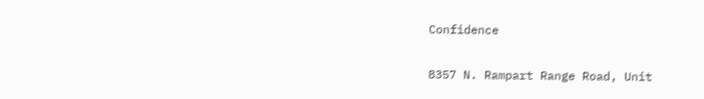Confidence

8357 N. Rampart Range Road, Unit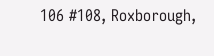106 #108, Roxborough,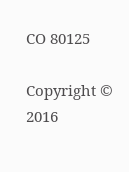CO 80125

Copyright © 2016